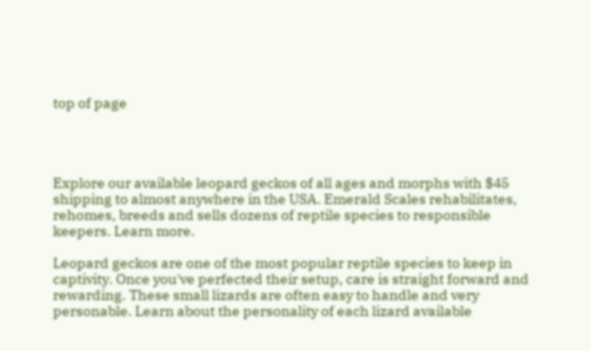top of page




Explore our available leopard geckos of all ages and morphs with $45 shipping to almost anywhere in the USA. Emerald Scales rehabilitates, rehomes, breeds and sells dozens of reptile species to responsible keepers. Learn more.

Leopard geckos are one of the most popular reptile species to keep in captivity. Once you've perfected their setup, care is straight forward and rewarding. These small lizards are often easy to handle and very personable. Learn about the personality of each lizard available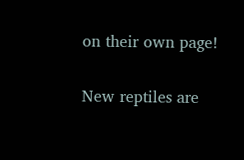on their own page!

New reptiles are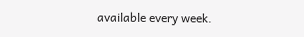available every week.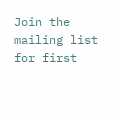Join the mailing list for first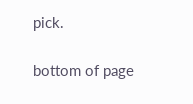pick.

bottom of page